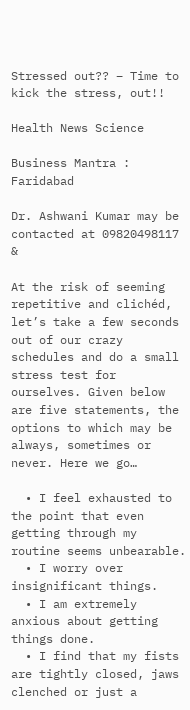Stressed out?? – Time to kick the stress, out!!

Health News Science

Business Mantra : Faridabad

Dr. Ashwani Kumar may be contacted at 09820498117 &

At the risk of seeming repetitive and clichéd, let’s take a few seconds out of our crazy schedules and do a small stress test for ourselves. Given below are five statements, the options to which may be always, sometimes or never. Here we go…

  • I feel exhausted to the point that even getting through my routine seems unbearable.
  • I worry over insignificant things.
  • I am extremely anxious about getting things done.
  • I find that my fists are tightly closed, jaws clenched or just a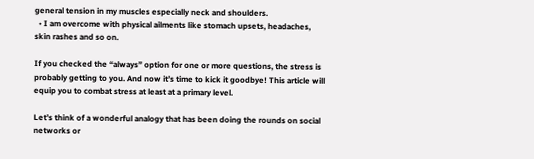general tension in my muscles especially neck and shoulders.
  • I am overcome with physical ailments like stomach upsets, headaches, skin rashes and so on.

If you checked the “always” option for one or more questions, the stress is probably getting to you. And now it’s time to kick it goodbye! This article will equip you to combat stress at least at a primary level.

Let’s think of a wonderful analogy that has been doing the rounds on social networks or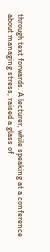through text forwards. A lecturer, while speaking at a conference about managing stress, raised a glass of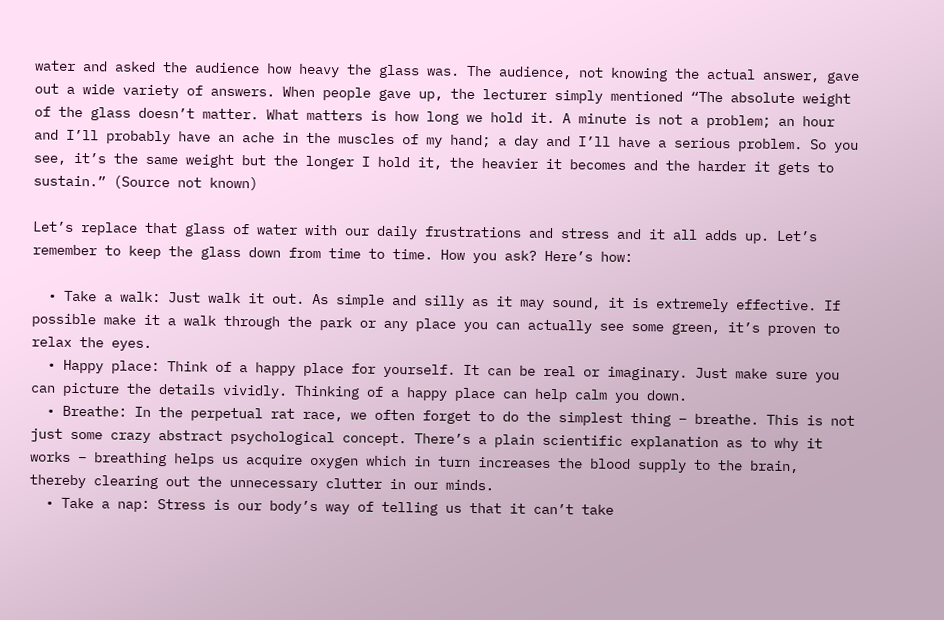water and asked the audience how heavy the glass was. The audience, not knowing the actual answer, gave out a wide variety of answers. When people gave up, the lecturer simply mentioned “The absolute weight of the glass doesn’t matter. What matters is how long we hold it. A minute is not a problem; an hour and I’ll probably have an ache in the muscles of my hand; a day and I’ll have a serious problem. So you see, it’s the same weight but the longer I hold it, the heavier it becomes and the harder it gets to sustain.” (Source not known)

Let’s replace that glass of water with our daily frustrations and stress and it all adds up. Let’s remember to keep the glass down from time to time. How you ask? Here’s how:

  • Take a walk: Just walk it out. As simple and silly as it may sound, it is extremely effective. If possible make it a walk through the park or any place you can actually see some green, it’s proven to relax the eyes.
  • Happy place: Think of a happy place for yourself. It can be real or imaginary. Just make sure you can picture the details vividly. Thinking of a happy place can help calm you down.
  • Breathe: In the perpetual rat race, we often forget to do the simplest thing – breathe. This is not just some crazy abstract psychological concept. There’s a plain scientific explanation as to why it works – breathing helps us acquire oxygen which in turn increases the blood supply to the brain, thereby clearing out the unnecessary clutter in our minds.
  • Take a nap: Stress is our body’s way of telling us that it can’t take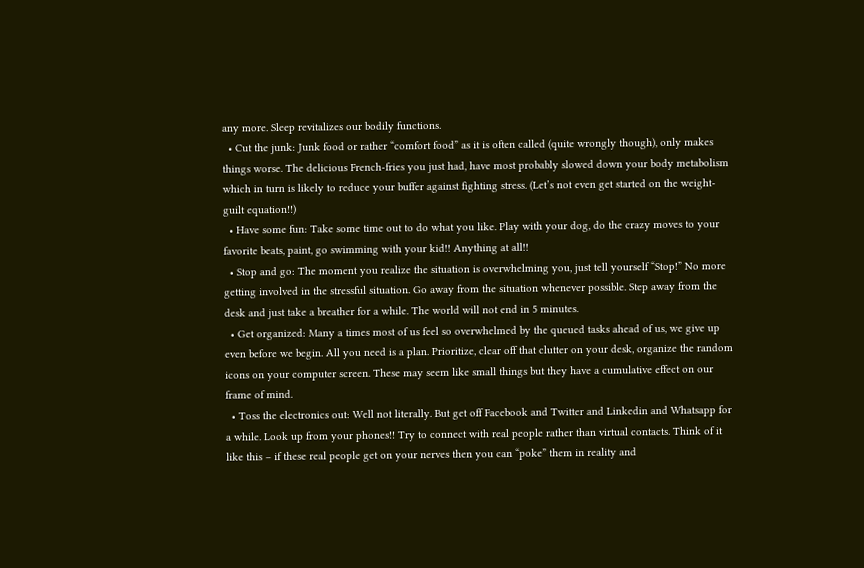any more. Sleep revitalizes our bodily functions.
  • Cut the junk: Junk food or rather “comfort food” as it is often called (quite wrongly though), only makes things worse. The delicious French-fries you just had, have most probably slowed down your body metabolism which in turn is likely to reduce your buffer against fighting stress. (Let’s not even get started on the weight-guilt equation!!)
  • Have some fun: Take some time out to do what you like. Play with your dog, do the crazy moves to your favorite beats, paint, go swimming with your kid!! Anything at all!!
  • Stop and go: The moment you realize the situation is overwhelming you, just tell yourself “Stop!” No more getting involved in the stressful situation. Go away from the situation whenever possible. Step away from the desk and just take a breather for a while. The world will not end in 5 minutes.
  • Get organized: Many a times most of us feel so overwhelmed by the queued tasks ahead of us, we give up even before we begin. All you need is a plan. Prioritize, clear off that clutter on your desk, organize the random icons on your computer screen. These may seem like small things but they have a cumulative effect on our frame of mind.
  • Toss the electronics out: Well not literally. But get off Facebook and Twitter and Linkedin and Whatsapp for a while. Look up from your phones!! Try to connect with real people rather than virtual contacts. Think of it like this – if these real people get on your nerves then you can “poke” them in reality and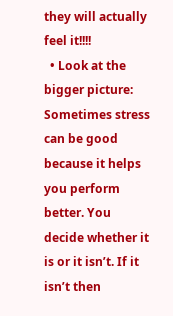they will actually feel it!!!!
  • Look at the bigger picture: Sometimes stress can be good because it helps you perform better. You decide whether it is or it isn’t. If it isn’t then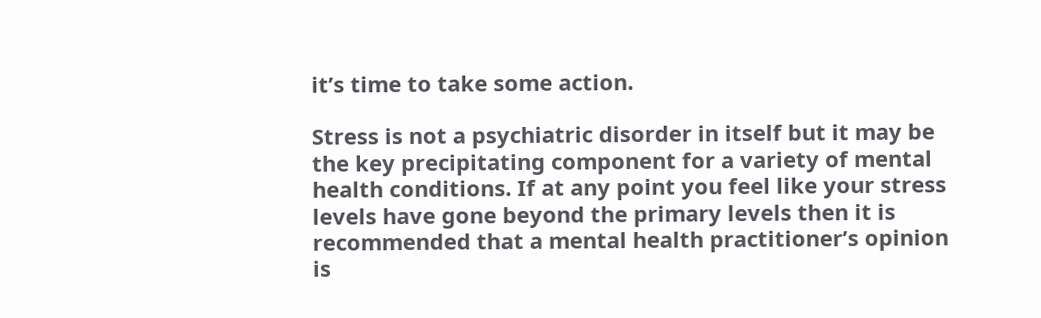it’s time to take some action.

Stress is not a psychiatric disorder in itself but it may be the key precipitating component for a variety of mental health conditions. If at any point you feel like your stress levels have gone beyond the primary levels then it is recommended that a mental health practitioner’s opinion is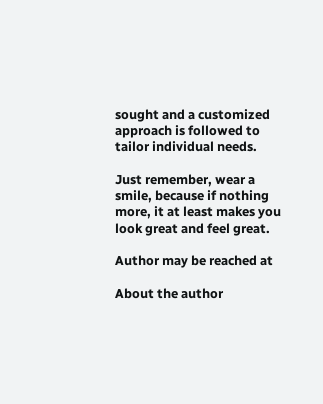sought and a customized approach is followed to tailor individual needs.

Just remember, wear a smile, because if nothing more, it at least makes you look great and feel great.

Author may be reached at

About the author